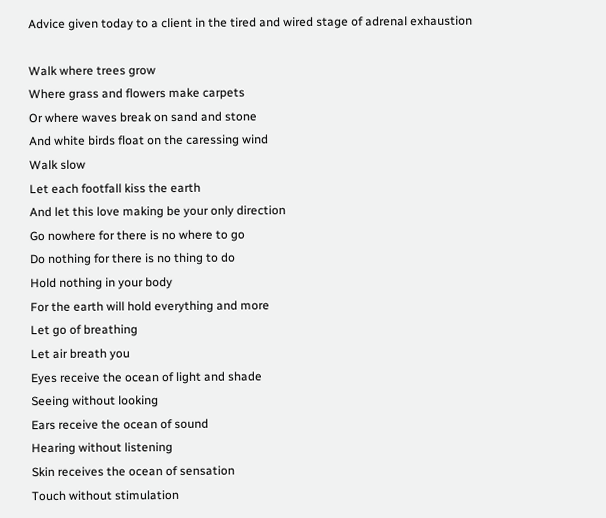Advice given today to a client in the tired and wired stage of adrenal exhaustion

Walk where trees grow
Where grass and flowers make carpets
Or where waves break on sand and stone
And white birds float on the caressing wind
Walk slow
Let each footfall kiss the earth
And let this love making be your only direction
Go nowhere for there is no where to go
Do nothing for there is no thing to do
Hold nothing in your body
For the earth will hold everything and more
Let go of breathing
Let air breath you
Eyes receive the ocean of light and shade
Seeing without looking
Ears receive the ocean of sound
Hearing without listening
Skin receives the ocean of sensation
Touch without stimulation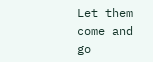Let them come and go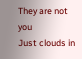They are not you
Just clouds in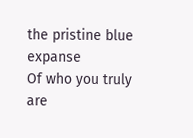the pristine blue expanse
Of who you truly are